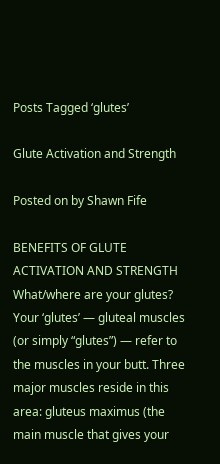Posts Tagged ‘glutes’

Glute Activation and Strength

Posted on by Shawn Fife

BENEFITS OF GLUTE ACTIVATION AND STRENGTH What/where are your glutes? Your ‘glutes’ — gluteal muscles (or simply “glutes”) — refer to the muscles in your butt. Three major muscles reside in this area: gluteus maximus (the main muscle that gives your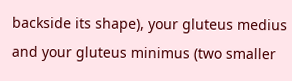backside its shape), your gluteus medius and your gluteus minimus (two smaller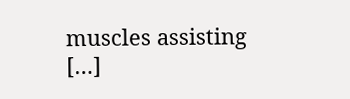muscles assisting […]